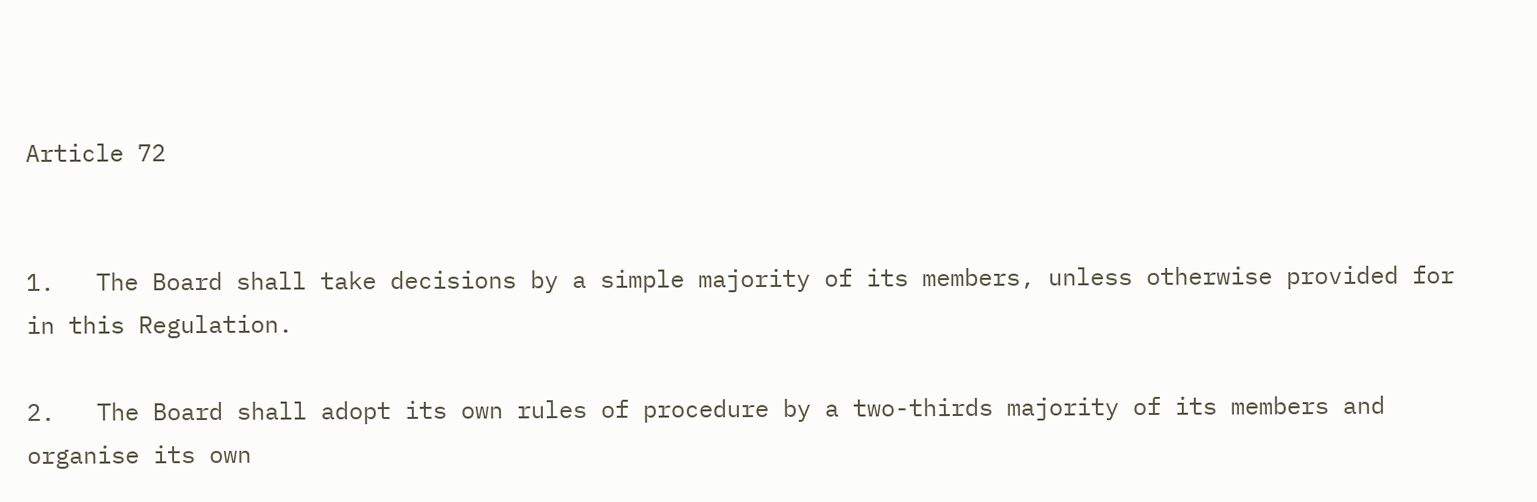Article 72


1.   The Board shall take decisions by a simple majority of its members, unless otherwise provided for in this Regulation.

2.   The Board shall adopt its own rules of procedure by a two-thirds majority of its members and organise its own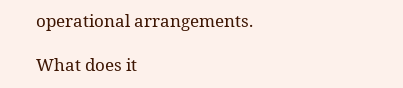operational arrangements.

What does it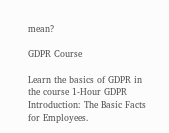mean?

GDPR Course

Learn the basics of GDPR in the course 1-Hour GDPR Introduction: The Basic Facts for Employees.